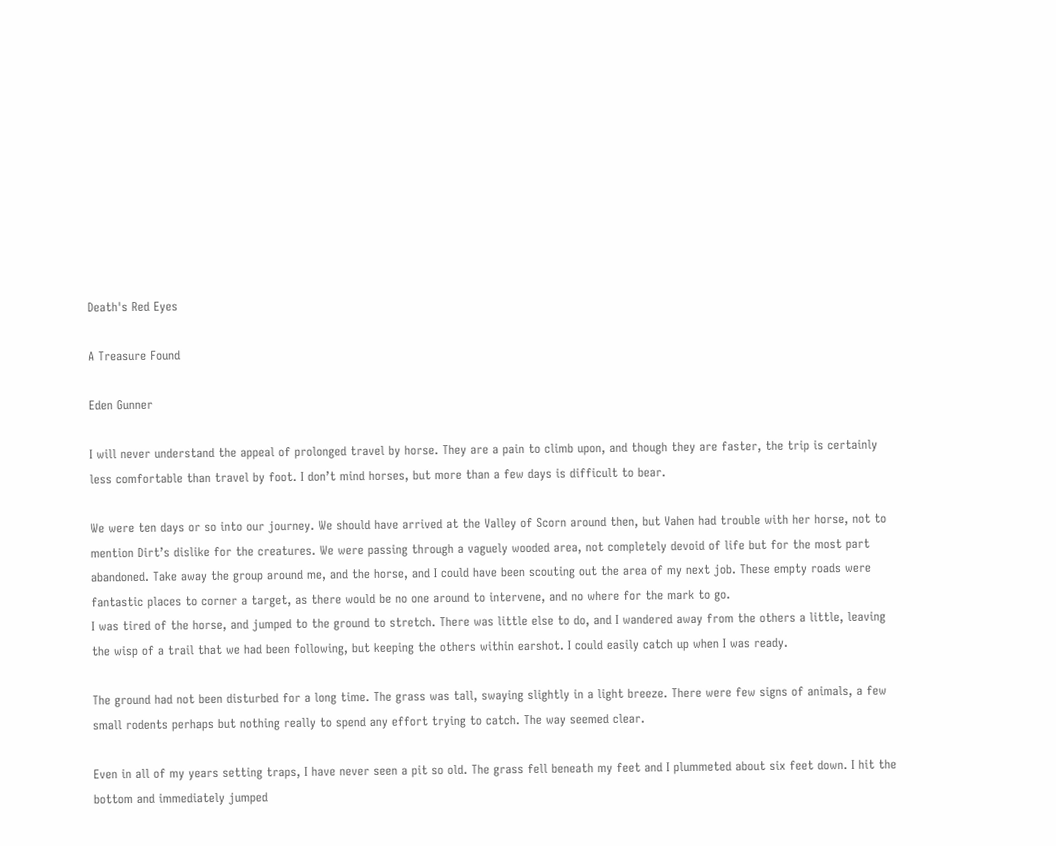Death's Red Eyes

A Treasure Found

Eden Gunner

I will never understand the appeal of prolonged travel by horse. They are a pain to climb upon, and though they are faster, the trip is certainly less comfortable than travel by foot. I don’t mind horses, but more than a few days is difficult to bear.

We were ten days or so into our journey. We should have arrived at the Valley of Scorn around then, but Vahen had trouble with her horse, not to mention Dirt’s dislike for the creatures. We were passing through a vaguely wooded area, not completely devoid of life but for the most part abandoned. Take away the group around me, and the horse, and I could have been scouting out the area of my next job. These empty roads were fantastic places to corner a target, as there would be no one around to intervene, and no where for the mark to go.
I was tired of the horse, and jumped to the ground to stretch. There was little else to do, and I wandered away from the others a little, leaving the wisp of a trail that we had been following, but keeping the others within earshot. I could easily catch up when I was ready.

The ground had not been disturbed for a long time. The grass was tall, swaying slightly in a light breeze. There were few signs of animals, a few small rodents perhaps but nothing really to spend any effort trying to catch. The way seemed clear.

Even in all of my years setting traps, I have never seen a pit so old. The grass fell beneath my feet and I plummeted about six feet down. I hit the bottom and immediately jumped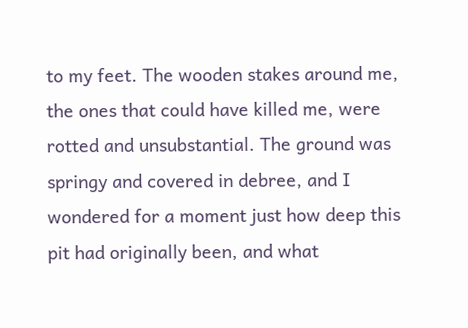to my feet. The wooden stakes around me, the ones that could have killed me, were rotted and unsubstantial. The ground was springy and covered in debree, and I wondered for a moment just how deep this pit had originally been, and what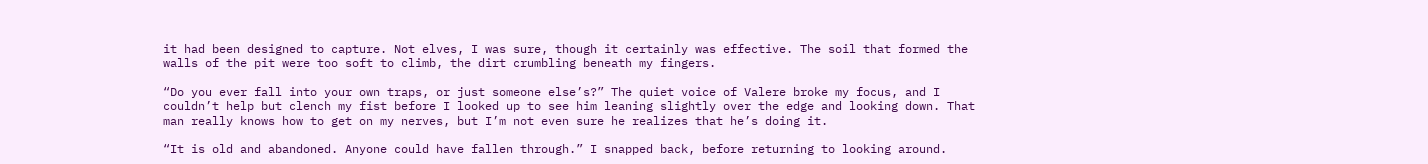it had been designed to capture. Not elves, I was sure, though it certainly was effective. The soil that formed the walls of the pit were too soft to climb, the dirt crumbling beneath my fingers.

“Do you ever fall into your own traps, or just someone else’s?” The quiet voice of Valere broke my focus, and I couldn’t help but clench my fist before I looked up to see him leaning slightly over the edge and looking down. That man really knows how to get on my nerves, but I’m not even sure he realizes that he’s doing it.

“It is old and abandoned. Anyone could have fallen through.” I snapped back, before returning to looking around.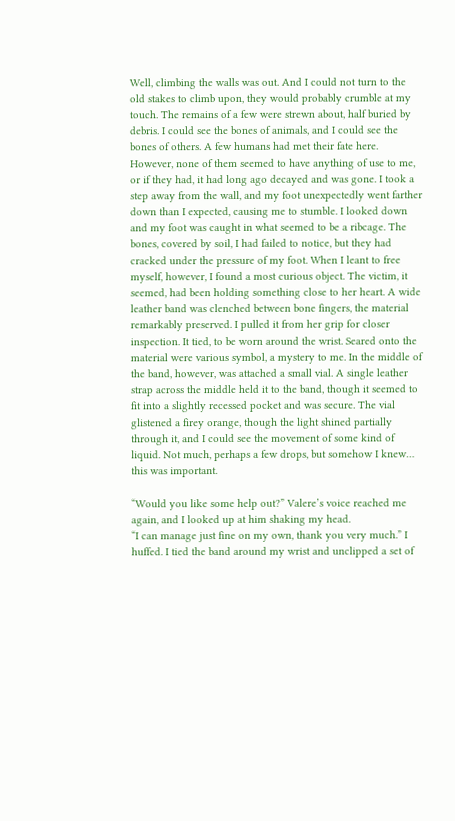Well, climbing the walls was out. And I could not turn to the old stakes to climb upon, they would probably crumble at my touch. The remains of a few were strewn about, half buried by debris. I could see the bones of animals, and I could see the bones of others. A few humans had met their fate here. However, none of them seemed to have anything of use to me, or if they had, it had long ago decayed and was gone. I took a step away from the wall, and my foot unexpectedly went farther down than I expected, causing me to stumble. I looked down and my foot was caught in what seemed to be a ribcage. The bones, covered by soil, I had failed to notice, but they had cracked under the pressure of my foot. When I leant to free myself, however, I found a most curious object. The victim, it seemed, had been holding something close to her heart. A wide leather band was clenched between bone fingers, the material remarkably preserved. I pulled it from her grip for closer inspection. It tied, to be worn around the wrist. Seared onto the material were various symbol, a mystery to me. In the middle of the band, however, was attached a small vial. A single leather strap across the middle held it to the band, though it seemed to fit into a slightly recessed pocket and was secure. The vial glistened a firey orange, though the light shined partially through it, and I could see the movement of some kind of liquid. Not much, perhaps a few drops, but somehow I knew… this was important.

“Would you like some help out?” Valere’s voice reached me again, and I looked up at him shaking my head.
“I can manage just fine on my own, thank you very much.” I huffed. I tied the band around my wrist and unclipped a set of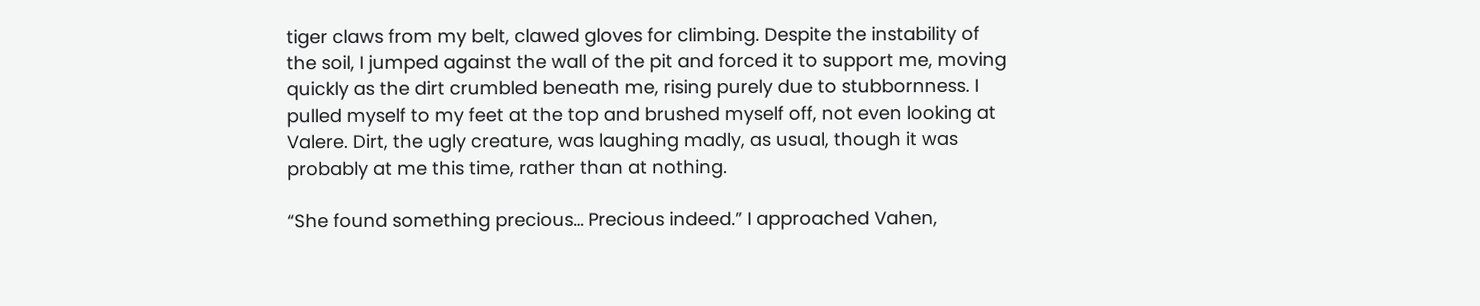tiger claws from my belt, clawed gloves for climbing. Despite the instability of the soil, I jumped against the wall of the pit and forced it to support me, moving quickly as the dirt crumbled beneath me, rising purely due to stubbornness. I pulled myself to my feet at the top and brushed myself off, not even looking at Valere. Dirt, the ugly creature, was laughing madly, as usual, though it was probably at me this time, rather than at nothing.

“She found something precious… Precious indeed.” I approached Vahen,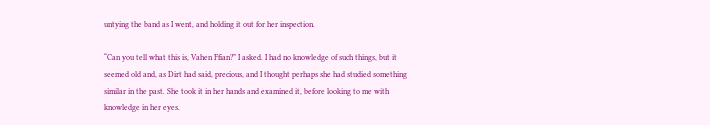untying the band as I went, and holding it out for her inspection.

“Can you tell what this is, Vahen Ffian?” I asked. I had no knowledge of such things, but it seemed old and, as Dirt had said, precious, and I thought perhaps she had studied something similar in the past. She took it in her hands and examined it, before looking to me with knowledge in her eyes.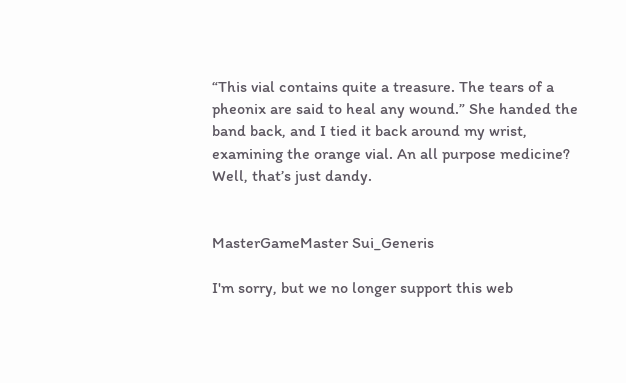“This vial contains quite a treasure. The tears of a pheonix are said to heal any wound.” She handed the band back, and I tied it back around my wrist, examining the orange vial. An all purpose medicine? Well, that’s just dandy.


MasterGameMaster Sui_Generis

I'm sorry, but we no longer support this web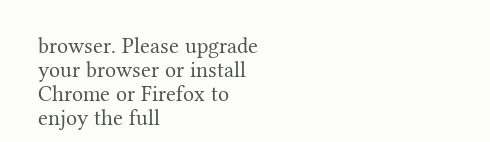browser. Please upgrade your browser or install Chrome or Firefox to enjoy the full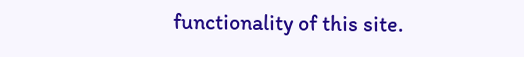functionality of this site.